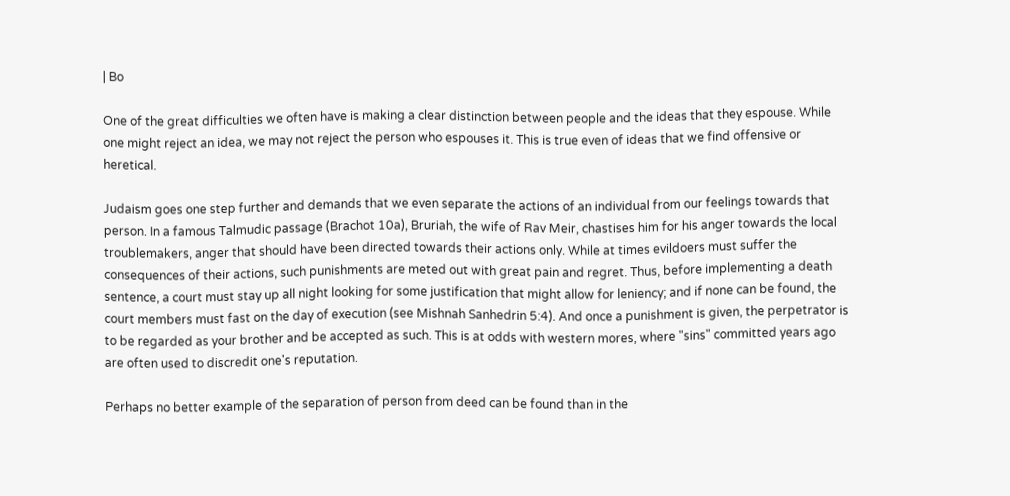| Bo

One of the great difficulties we often have is making a clear distinction between people and the ideas that they espouse. While one might reject an idea, we may not reject the person who espouses it. This is true even of ideas that we find offensive or heretical.

Judaism goes one step further and demands that we even separate the actions of an individual from our feelings towards that person. In a famous Talmudic passage (Brachot 10a), Bruriah, the wife of Rav Meir, chastises him for his anger towards the local troublemakers, anger that should have been directed towards their actions only. While at times evildoers must suffer the consequences of their actions, such punishments are meted out with great pain and regret. Thus, before implementing a death sentence, a court must stay up all night looking for some justification that might allow for leniency; and if none can be found, the court members must fast on the day of execution (see Mishnah Sanhedrin 5:4). And once a punishment is given, the perpetrator is to be regarded as your brother and be accepted as such. This is at odds with western mores, where "sins" committed years ago are often used to discredit one's reputation.

Perhaps no better example of the separation of person from deed can be found than in the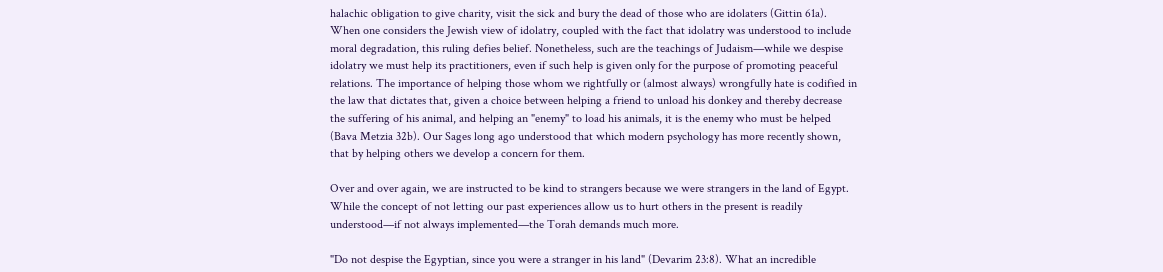halachic obligation to give charity, visit the sick and bury the dead of those who are idolaters (Gittin 61a). When one considers the Jewish view of idolatry, coupled with the fact that idolatry was understood to include moral degradation, this ruling defies belief. Nonetheless, such are the teachings of Judaism—while we despise idolatry we must help its practitioners, even if such help is given only for the purpose of promoting peaceful relations. The importance of helping those whom we rightfully or (almost always) wrongfully hate is codified in the law that dictates that, given a choice between helping a friend to unload his donkey and thereby decrease the suffering of his animal, and helping an "enemy" to load his animals, it is the enemy who must be helped (Bava Metzia 32b). Our Sages long ago understood that which modern psychology has more recently shown, that by helping others we develop a concern for them.

Over and over again, we are instructed to be kind to strangers because we were strangers in the land of Egypt. While the concept of not letting our past experiences allow us to hurt others in the present is readily understood—if not always implemented—the Torah demands much more.

"Do not despise the Egyptian, since you were a stranger in his land" (Devarim 23:8). What an incredible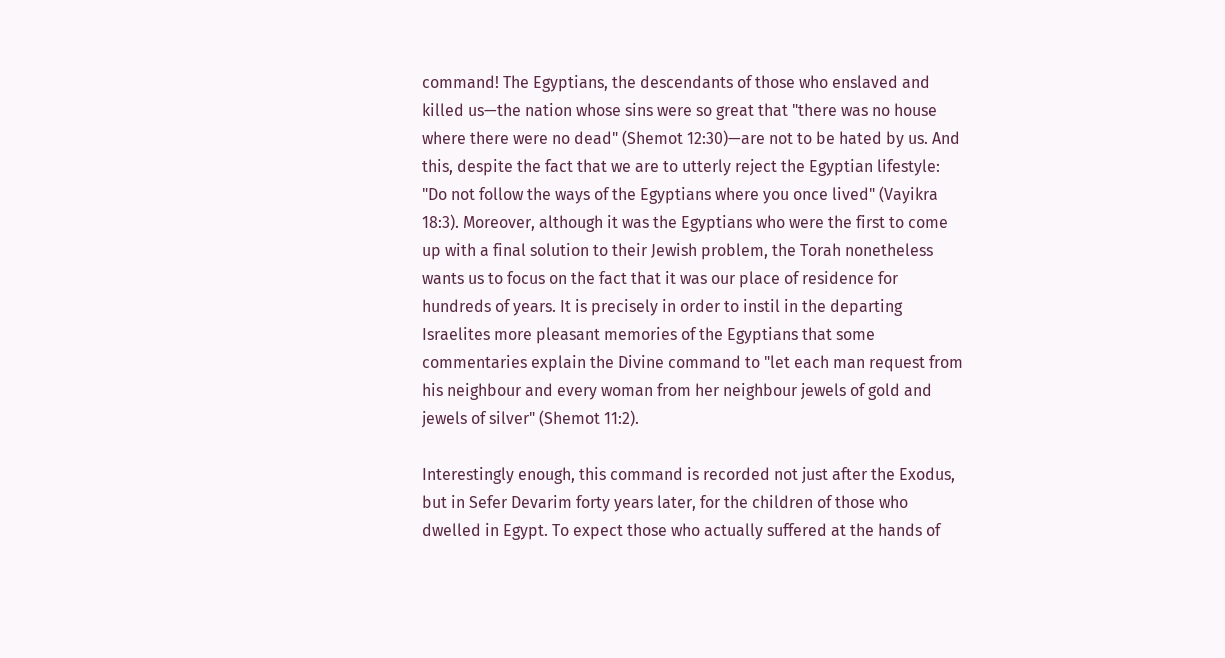command! The Egyptians, the descendants of those who enslaved and killed us—the nation whose sins were so great that "there was no house where there were no dead" (Shemot 12:30)—are not to be hated by us. And this, despite the fact that we are to utterly reject the Egyptian lifestyle: "Do not follow the ways of the Egyptians where you once lived" (Vayikra 18:3). Moreover, although it was the Egyptians who were the first to come up with a final solution to their Jewish problem, the Torah nonetheless wants us to focus on the fact that it was our place of residence for hundreds of years. It is precisely in order to instil in the departing Israelites more pleasant memories of the Egyptians that some commentaries explain the Divine command to "let each man request from his neighbour and every woman from her neighbour jewels of gold and jewels of silver" (Shemot 11:2).

Interestingly enough, this command is recorded not just after the Exodus, but in Sefer Devarim forty years later, for the children of those who dwelled in Egypt. To expect those who actually suffered at the hands of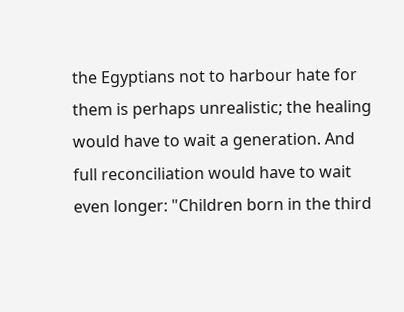the Egyptians not to harbour hate for them is perhaps unrealistic; the healing would have to wait a generation. And full reconciliation would have to wait even longer: "Children born in the third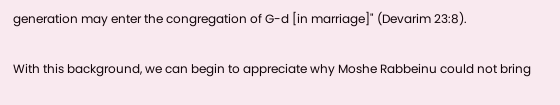generation may enter the congregation of G-d [in marriage]" (Devarim 23:8).

With this background, we can begin to appreciate why Moshe Rabbeinu could not bring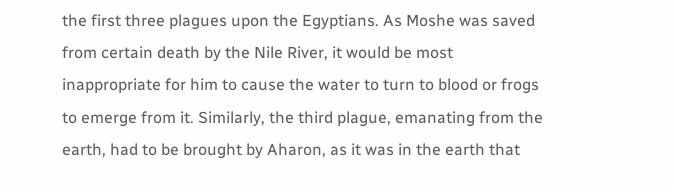the first three plagues upon the Egyptians. As Moshe was saved from certain death by the Nile River, it would be most inappropriate for him to cause the water to turn to blood or frogs to emerge from it. Similarly, the third plague, emanating from the earth, had to be brought by Aharon, as it was in the earth that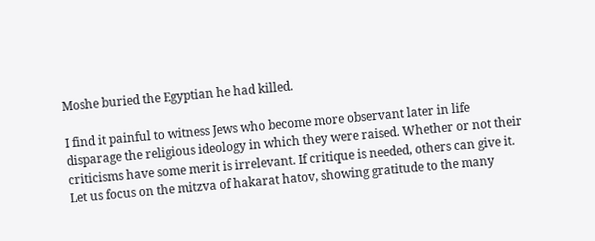Moshe buried the Egyptian he had killed.

I find it painful to witness Jews who become more observant later in life disparage the religious ideology in which they were raised. Whether or not their criticisms have some merit is irrelevant. If critique is needed, others can give it. Let us focus on the mitzva of hakarat hatov, showing gratitude to the many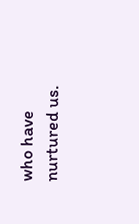who have nurtured us.